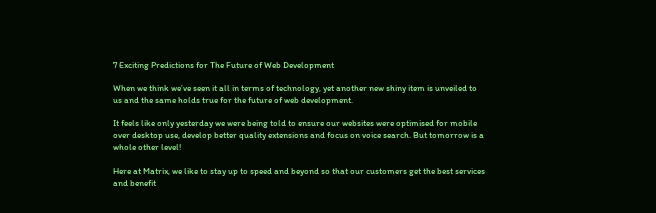7 Exciting Predictions for The Future of Web Development

When we think we’ve seen it all in terms of technology, yet another new shiny item is unveiled to us and the same holds true for the future of web development.

It feels like only yesterday we were being told to ensure our websites were optimised for mobile over desktop use, develop better quality extensions and focus on voice search. But tomorrow is a whole other level!

Here at Matrix, we like to stay up to speed and beyond so that our customers get the best services and benefit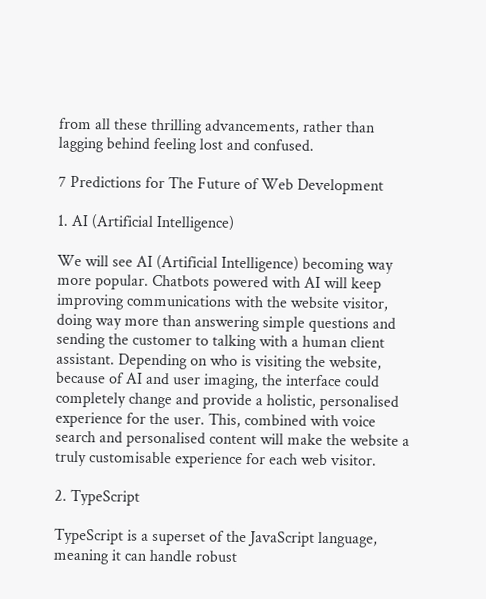from all these thrilling advancements, rather than lagging behind feeling lost and confused.

7 Predictions for The Future of Web Development

1. AI (Artificial Intelligence)

We will see AI (Artificial Intelligence) becoming way more popular. Chatbots powered with AI will keep improving communications with the website visitor, doing way more than answering simple questions and sending the customer to talking with a human client assistant. Depending on who is visiting the website, because of AI and user imaging, the interface could completely change and provide a holistic, personalised experience for the user. This, combined with voice search and personalised content will make the website a truly customisable experience for each web visitor.

2. TypeScript

TypeScript is a superset of the JavaScript language, meaning it can handle robust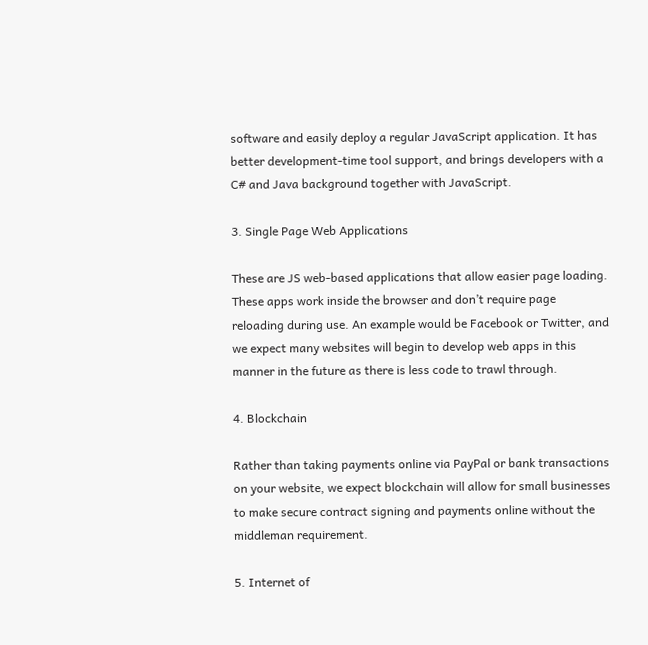software and easily deploy a regular JavaScript application. It has better development-time tool support, and brings developers with a C# and Java background together with JavaScript.

3. Single Page Web Applications

These are JS web-based applications that allow easier page loading. These apps work inside the browser and don’t require page reloading during use. An example would be Facebook or Twitter, and we expect many websites will begin to develop web apps in this manner in the future as there is less code to trawl through.

4. Blockchain

Rather than taking payments online via PayPal or bank transactions on your website, we expect blockchain will allow for small businesses to make secure contract signing and payments online without the middleman requirement.

5. Internet of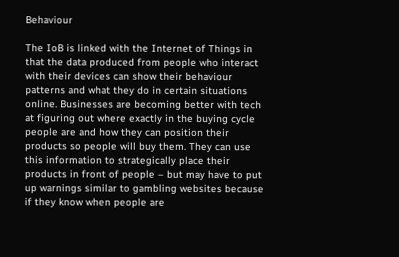Behaviour

The IoB is linked with the Internet of Things in that the data produced from people who interact with their devices can show their behaviour patterns and what they do in certain situations online. Businesses are becoming better with tech at figuring out where exactly in the buying cycle people are and how they can position their products so people will buy them. They can use this information to strategically place their products in front of people – but may have to put up warnings similar to gambling websites because if they know when people are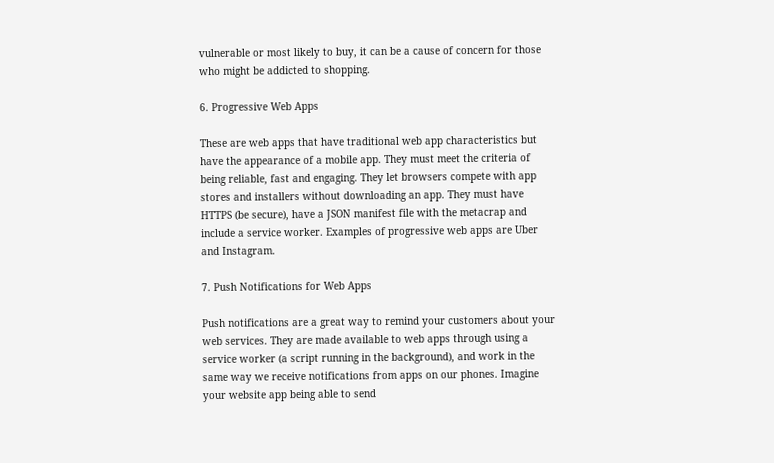vulnerable or most likely to buy, it can be a cause of concern for those who might be addicted to shopping.

6. Progressive Web Apps

These are web apps that have traditional web app characteristics but have the appearance of a mobile app. They must meet the criteria of being reliable, fast and engaging. They let browsers compete with app stores and installers without downloading an app. They must have HTTPS (be secure), have a JSON manifest file with the metacrap and include a service worker. Examples of progressive web apps are Uber and Instagram.

7. Push Notifications for Web Apps

Push notifications are a great way to remind your customers about your web services. They are made available to web apps through using a service worker (a script running in the background), and work in the same way we receive notifications from apps on our phones. Imagine your website app being able to send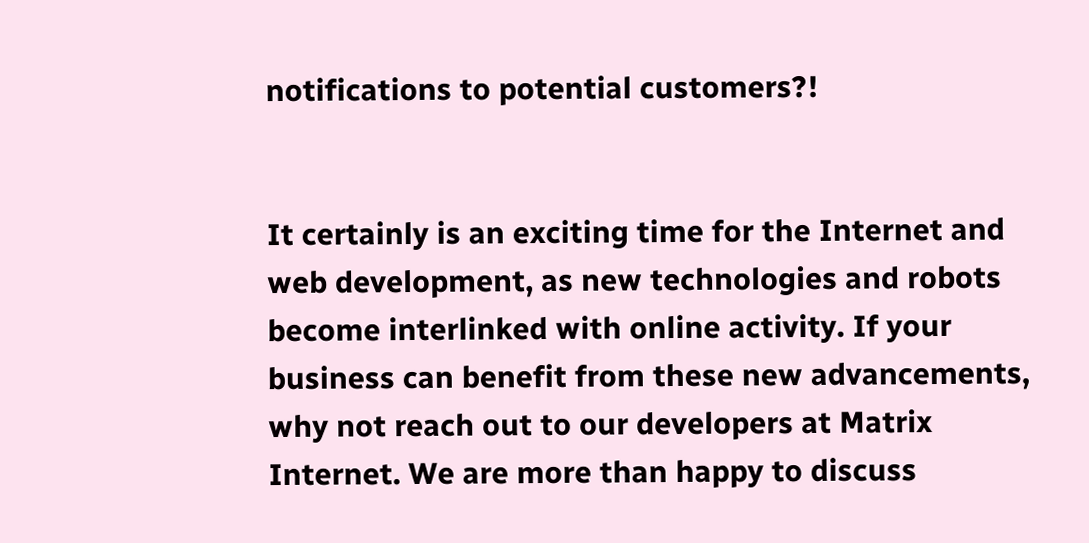notifications to potential customers?!


It certainly is an exciting time for the Internet and web development, as new technologies and robots become interlinked with online activity. If your business can benefit from these new advancements, why not reach out to our developers at Matrix Internet. We are more than happy to discuss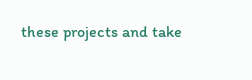these projects and take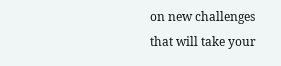on new challenges that will take your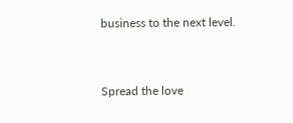business to the next level.


Spread the love